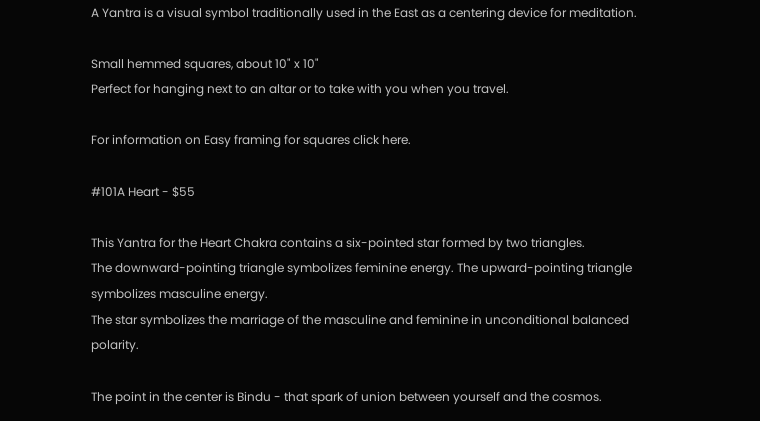A Yantra is a visual symbol traditionally used in the East as a centering device for meditation.

Small hemmed squares, about 10" x 10"
Perfect for hanging next to an altar or to take with you when you travel.

For information on Easy framing for squares click here.

#101A Heart - $55

This Yantra for the Heart Chakra contains a six-pointed star formed by two triangles.
The downward-pointing triangle symbolizes feminine energy. The upward-pointing triangle symbolizes masculine energy.
The star symbolizes the marriage of the masculine and feminine in unconditional balanced polarity.

The point in the center is Bindu - that spark of union between yourself and the cosmos.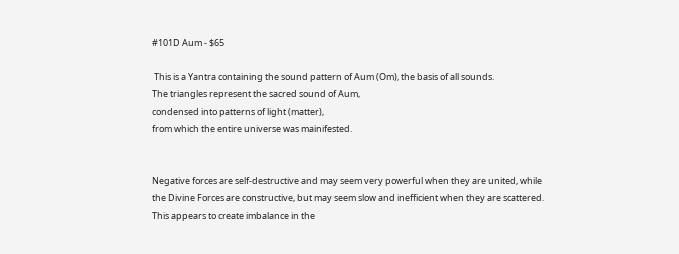#101D Aum - $65

 This is a Yantra containing the sound pattern of Aum (Om), the basis of all sounds.
The triangles represent the sacred sound of Aum,
condensed into patterns of light (matter),
from which the entire universe was mainifested.


Negative forces are self-destructive and may seem very powerful when they are united, while the Divine Forces are constructive, but may seem slow and inefficient when they are scattered. This appears to create imbalance in the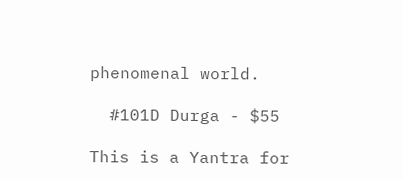phenomenal world.

  #101D Durga - $55

This is a Yantra for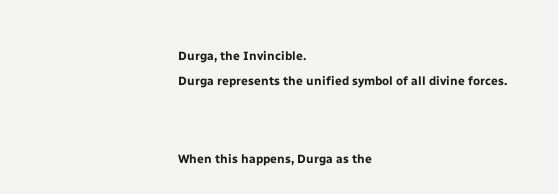Durga, the Invincible.
Durga represents the unified symbol of all divine forces.


When this happens, Durga as the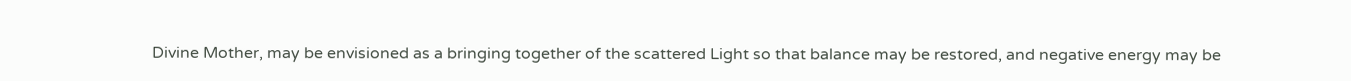Divine Mother, may be envisioned as a bringing together of the scattered Light so that balance may be restored, and negative energy may be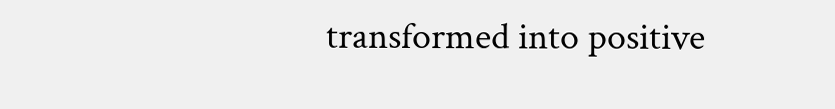transformed into positive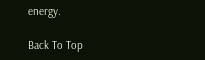energy.

Back To Top